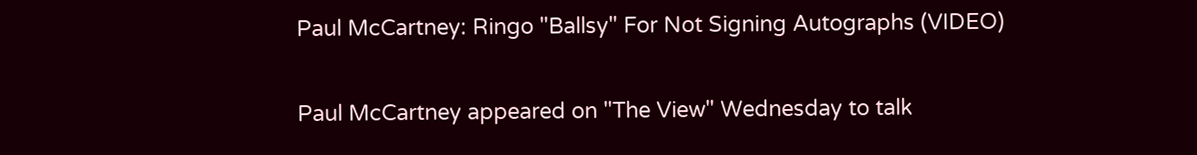Paul McCartney: Ringo "Ballsy" For Not Signing Autographs (VIDEO)

Paul McCartney appeared on "The View" Wednesday to talk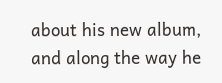about his new album, and along the way he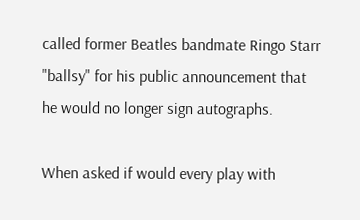called former Beatles bandmate Ringo Starr "ballsy" for his public announcement that he would no longer sign autographs.

When asked if would every play with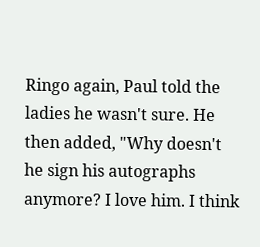Ringo again, Paul told the ladies he wasn't sure. He then added, "Why doesn't he sign his autographs anymore? I love him. I think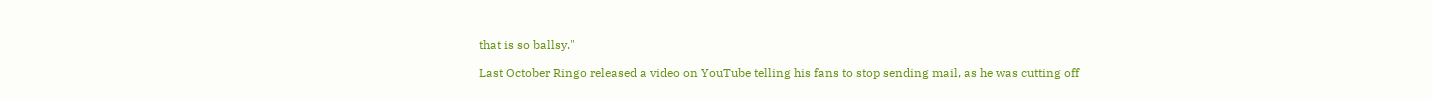that is so ballsy."

Last October Ringo released a video on YouTube telling his fans to stop sending mail, as he was cutting off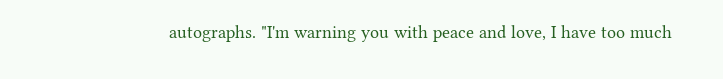autographs. "I'm warning you with peace and love, I have too much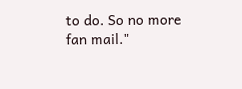to do. So no more fan mail."